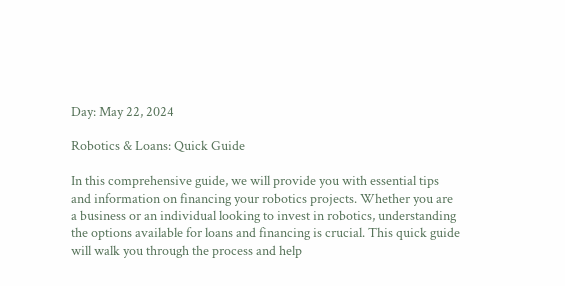Day: May 22, 2024

Robotics & Loans: Quick Guide

In this comprehensive guide, we will provide you with essential tips and information on financing your robotics projects. Whether you are a business or an individual looking to invest in robotics, understanding the options available for loans and financing is crucial. This quick guide will walk you through the process and help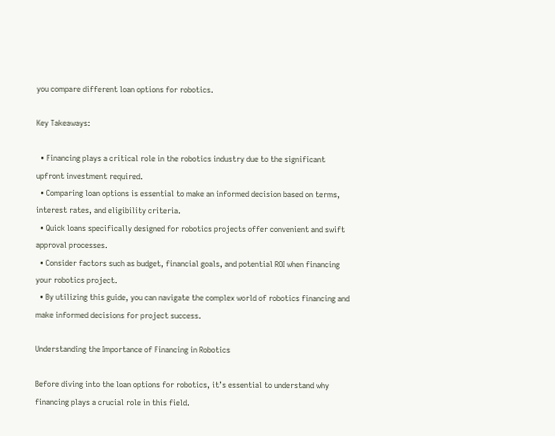you compare different loan options for robotics.

Key Takeaways:

  • Financing plays a critical role in the robotics industry due to the significant upfront investment required.
  • Comparing loan options is essential to make an informed decision based on terms, interest rates, and eligibility criteria.
  • Quick loans specifically designed for robotics projects offer convenient and swift approval processes.
  • Consider factors such as budget, financial goals, and potential ROI when financing your robotics project.
  • By utilizing this guide, you can navigate the complex world of robotics financing and make informed decisions for project success.

Understanding the Importance of Financing in Robotics

Before diving into the loan options for robotics, it’s essential to understand why financing plays a crucial role in this field.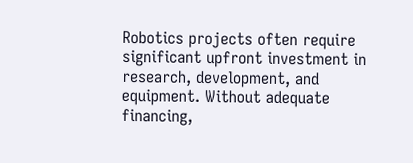Robotics projects often require significant upfront investment in research, development, and equipment. Without adequate financing,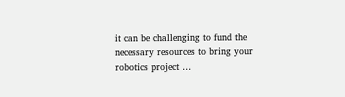it can be challenging to fund the necessary resources to bring your robotics project …